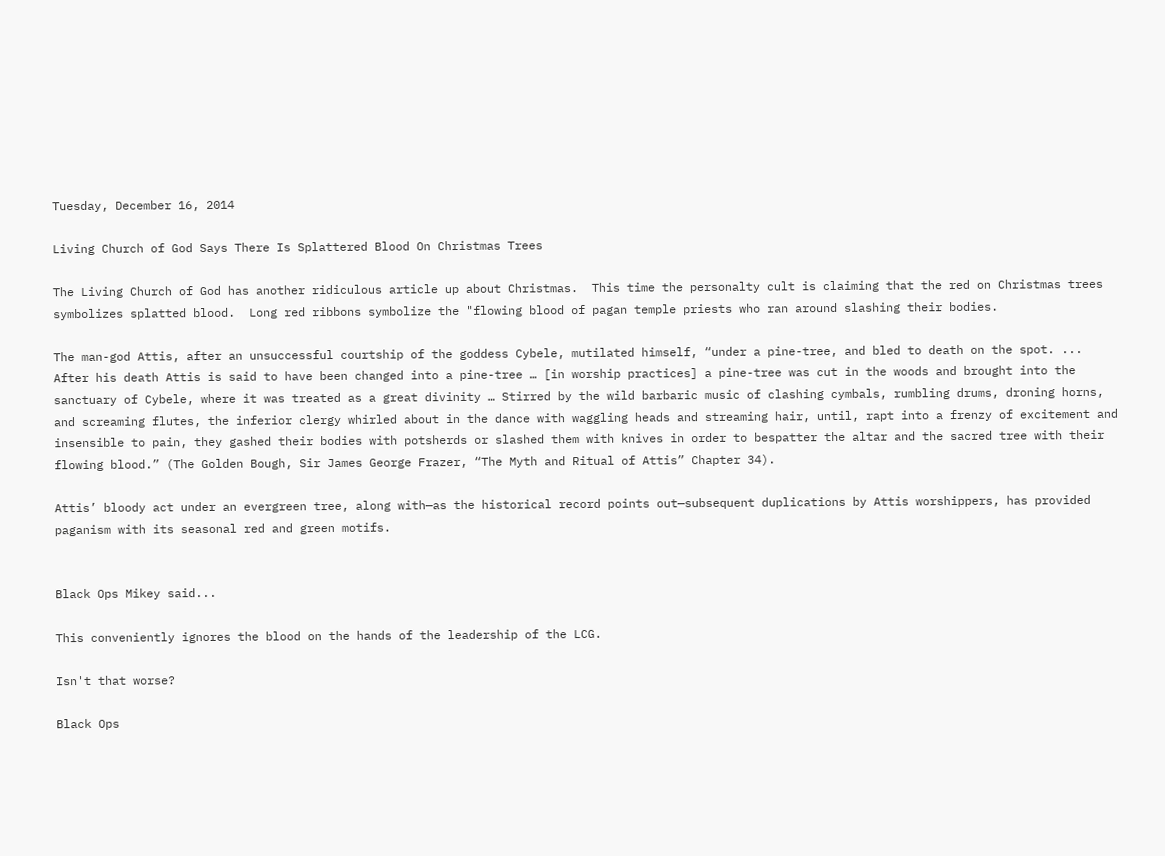Tuesday, December 16, 2014

Living Church of God Says There Is Splattered Blood On Christmas Trees

The Living Church of God has another ridiculous article up about Christmas.  This time the personalty cult is claiming that the red on Christmas trees symbolizes splatted blood.  Long red ribbons symbolize the "flowing blood of pagan temple priests who ran around slashing their bodies.

The man-god Attis, after an unsuccessful courtship of the goddess Cybele, mutilated himself, “under a pine-tree, and bled to death on the spot. ... After his death Attis is said to have been changed into a pine-tree … [in worship practices] a pine-tree was cut in the woods and brought into the sanctuary of Cybele, where it was treated as a great divinity … Stirred by the wild barbaric music of clashing cymbals, rumbling drums, droning horns, and screaming flutes, the inferior clergy whirled about in the dance with waggling heads and streaming hair, until, rapt into a frenzy of excitement and insensible to pain, they gashed their bodies with potsherds or slashed them with knives in order to bespatter the altar and the sacred tree with their flowing blood.” (The Golden Bough, Sir James George Frazer, “The Myth and Ritual of Attis” Chapter 34).

Attis’ bloody act under an evergreen tree, along with—as the historical record points out—subsequent duplications by Attis worshippers, has provided paganism with its seasonal red and green motifs.


Black Ops Mikey said...

This conveniently ignores the blood on the hands of the leadership of the LCG.

Isn't that worse?

Black Ops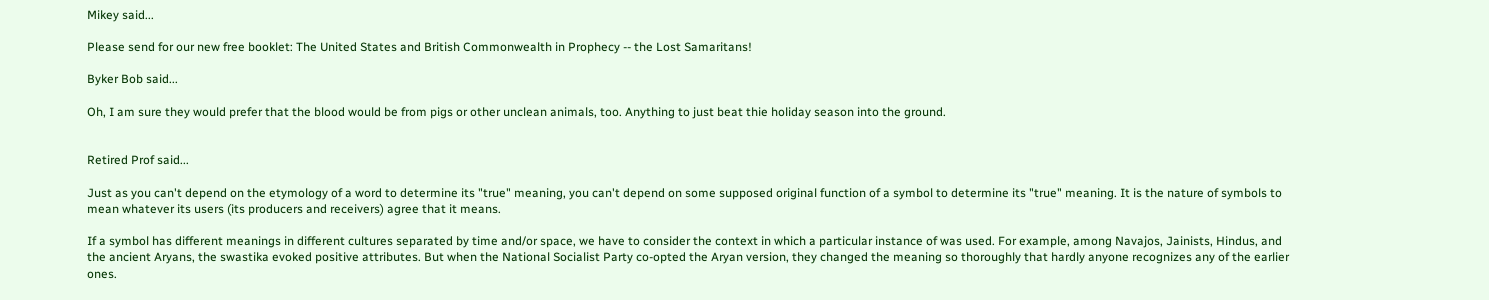Mikey said...

Please send for our new free booklet: The United States and British Commonwealth in Prophecy -- the Lost Samaritans!

Byker Bob said...

Oh, I am sure they would prefer that the blood would be from pigs or other unclean animals, too. Anything to just beat thie holiday season into the ground.


Retired Prof said...

Just as you can't depend on the etymology of a word to determine its "true" meaning, you can't depend on some supposed original function of a symbol to determine its "true" meaning. It is the nature of symbols to mean whatever its users (its producers and receivers) agree that it means.

If a symbol has different meanings in different cultures separated by time and/or space, we have to consider the context in which a particular instance of was used. For example, among Navajos, Jainists, Hindus, and the ancient Aryans, the swastika evoked positive attributes. But when the National Socialist Party co-opted the Aryan version, they changed the meaning so thoroughly that hardly anyone recognizes any of the earlier ones.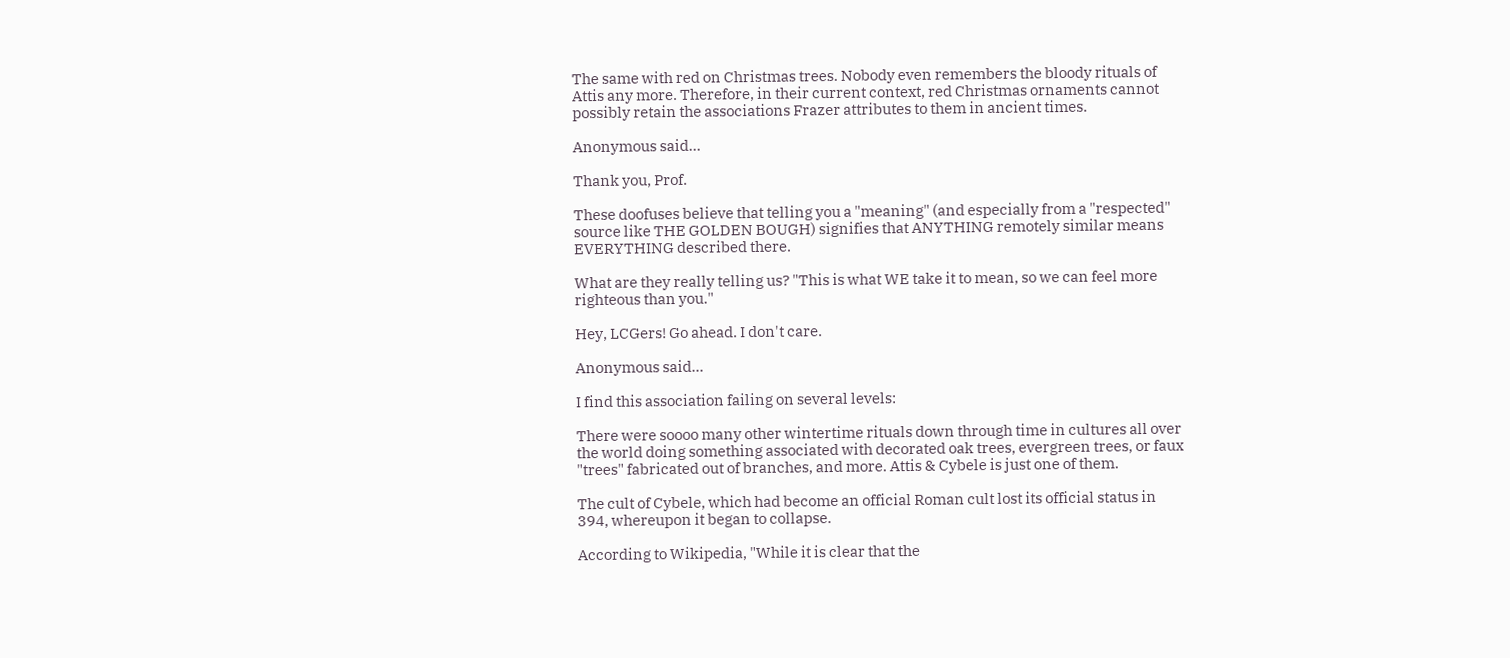The same with red on Christmas trees. Nobody even remembers the bloody rituals of Attis any more. Therefore, in their current context, red Christmas ornaments cannot possibly retain the associations Frazer attributes to them in ancient times.

Anonymous said...

Thank you, Prof.

These doofuses believe that telling you a "meaning" (and especially from a "respected" source like THE GOLDEN BOUGH) signifies that ANYTHING remotely similar means EVERYTHING described there.

What are they really telling us? "This is what WE take it to mean, so we can feel more righteous than you."

Hey, LCGers! Go ahead. I don't care.

Anonymous said...

I find this association failing on several levels:

There were soooo many other wintertime rituals down through time in cultures all over the world doing something associated with decorated oak trees, evergreen trees, or faux "trees" fabricated out of branches, and more. Attis & Cybele is just one of them.

The cult of Cybele, which had become an official Roman cult lost its official status in 394, whereupon it began to collapse.

According to Wikipedia, "While it is clear that the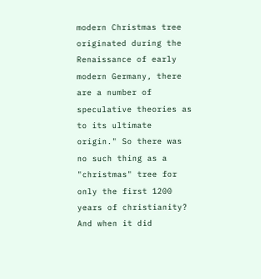modern Christmas tree originated during the Renaissance of early modern Germany, there are a number of speculative theories as to its ultimate origin." So there was no such thing as a "christmas" tree for only the first 1200 years of christianity? And when it did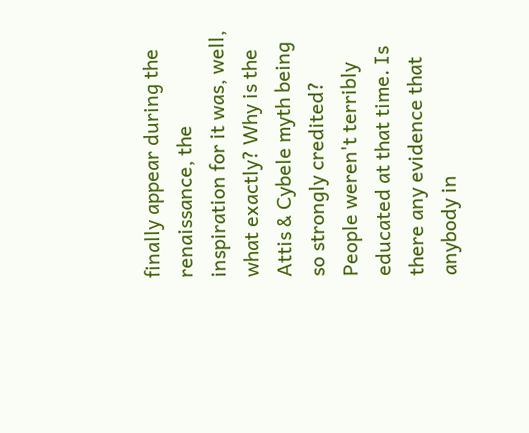finally appear during the renaissance, the inspiration for it was, well, what exactly? Why is the Attis & Cybele myth being so strongly credited? People weren't terribly educated at that time. Is there any evidence that anybody in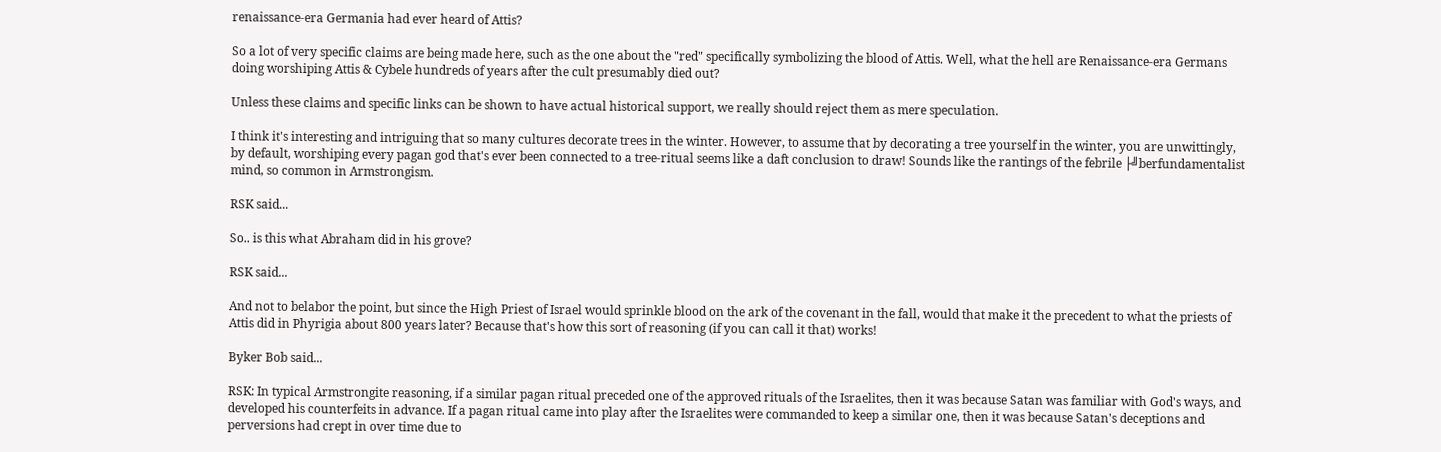renaissance-era Germania had ever heard of Attis?

So a lot of very specific claims are being made here, such as the one about the "red" specifically symbolizing the blood of Attis. Well, what the hell are Renaissance-era Germans doing worshiping Attis & Cybele hundreds of years after the cult presumably died out?

Unless these claims and specific links can be shown to have actual historical support, we really should reject them as mere speculation.

I think it's interesting and intriguing that so many cultures decorate trees in the winter. However, to assume that by decorating a tree yourself in the winter, you are unwittingly, by default, worshiping every pagan god that's ever been connected to a tree-ritual seems like a daft conclusion to draw! Sounds like the rantings of the febrile ├╝berfundamentalist mind, so common in Armstrongism.

RSK said...

So.. is this what Abraham did in his grove?

RSK said...

And not to belabor the point, but since the High Priest of Israel would sprinkle blood on the ark of the covenant in the fall, would that make it the precedent to what the priests of Attis did in Phyrigia about 800 years later? Because that's how this sort of reasoning (if you can call it that) works!

Byker Bob said...

RSK: In typical Armstrongite reasoning, if a similar pagan ritual preceded one of the approved rituals of the Israelites, then it was because Satan was familiar with God's ways, and developed his counterfeits in advance. If a pagan ritual came into play after the Israelites were commanded to keep a similar one, then it was because Satan's deceptions and perversions had crept in over time due to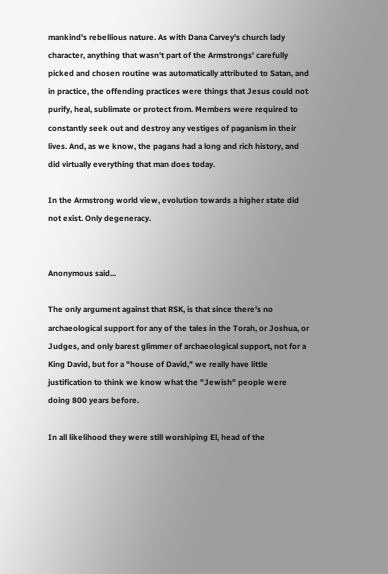mankind's rebellious nature. As with Dana Carvey's church lady character, anything that wasn't part of the Armstrongs' carefully picked and chosen routine was automatically attributed to Satan, and in practice, the offending practices were things that Jesus could not purify, heal, sublimate or protect from. Members were required to constantly seek out and destroy any vestiges of paganism in their lives. And, as we know, the pagans had a long and rich history, and did virtually everything that man does today.

In the Armstrong world view, evolution towards a higher state did not exist. Only degeneracy.


Anonymous said...

The only argument against that RSK, is that since there's no archaeological support for any of the tales in the Torah, or Joshua, or Judges, and only barest glimmer of archaeological support, not for a King David, but for a "house of David," we really have little justification to think we know what the "Jewish" people were doing 800 years before.

In all likelihood they were still worshiping El, head of the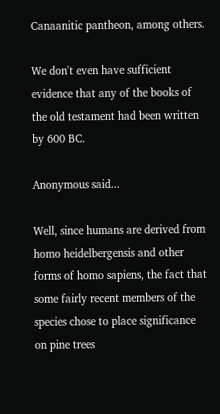Canaanitic pantheon, among others.

We don't even have sufficient evidence that any of the books of the old testament had been written by 600 BC.

Anonymous said...

Well, since humans are derived from homo heidelbergensis and other forms of homo sapiens, the fact that some fairly recent members of the species chose to place significance on pine trees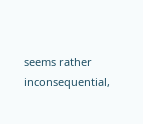seems rather inconsequential,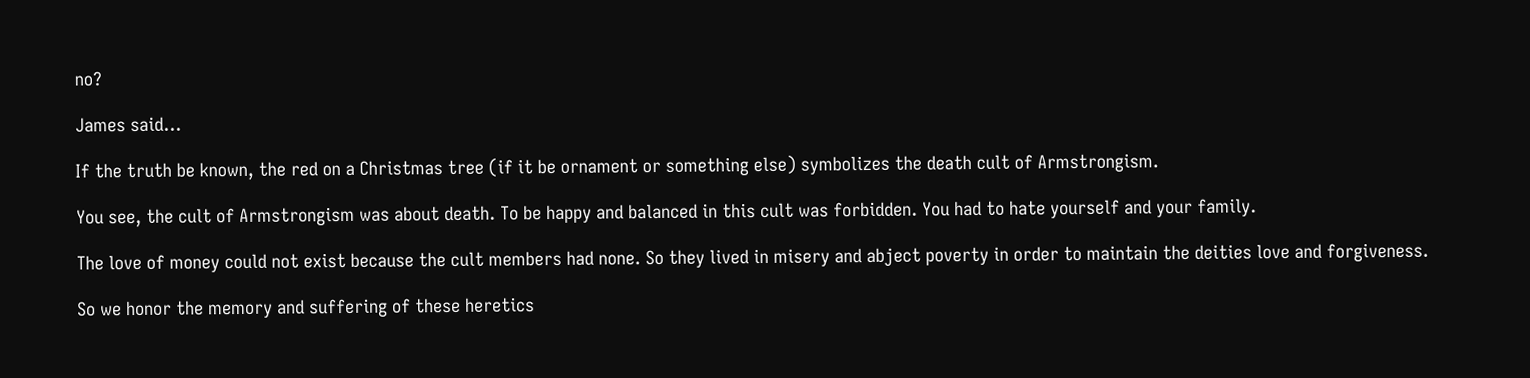no?

James said...

If the truth be known, the red on a Christmas tree (if it be ornament or something else) symbolizes the death cult of Armstrongism.

You see, the cult of Armstrongism was about death. To be happy and balanced in this cult was forbidden. You had to hate yourself and your family.

The love of money could not exist because the cult members had none. So they lived in misery and abject poverty in order to maintain the deities love and forgiveness.

So we honor the memory and suffering of these heretics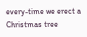every-time we erect a Christmas tree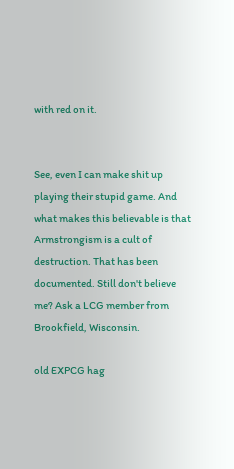with red on it.


See, even I can make shit up playing their stupid game. And what makes this believable is that Armstrongism is a cult of destruction. That has been documented. Still don't believe me? Ask a LCG member from Brookfield, Wisconsin.

old EXPCG hag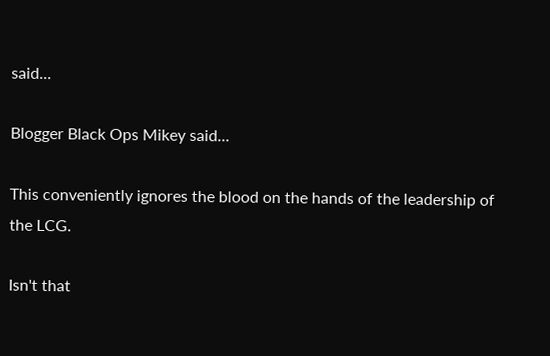said...

Blogger Black Ops Mikey said...

This conveniently ignores the blood on the hands of the leadership of the LCG.

Isn't that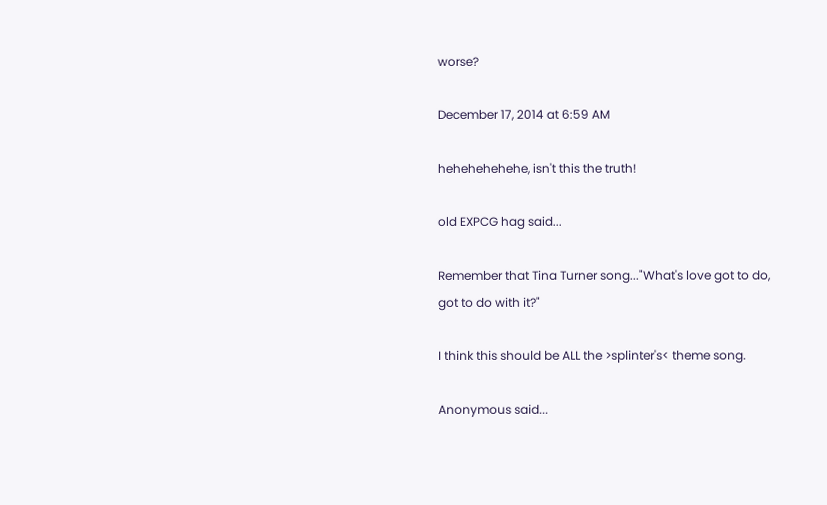worse?

December 17, 2014 at 6:59 AM

hehehehehehe, isn't this the truth!

old EXPCG hag said...

Remember that Tina Turner song..."What's love got to do, got to do with it?"

I think this should be ALL the >splinter's< theme song.

Anonymous said...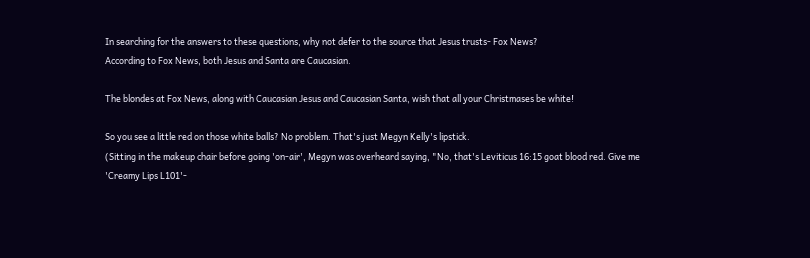In searching for the answers to these questions, why not defer to the source that Jesus trusts- Fox News?
According to Fox News, both Jesus and Santa are Caucasian.

The blondes at Fox News, along with Caucasian Jesus and Caucasian Santa, wish that all your Christmases be white!

So you see a little red on those white balls? No problem. That's just Megyn Kelly's lipstick.
(Sitting in the makeup chair before going 'on-air', Megyn was overheard saying, "No, that's Leviticus 16:15 goat blood red. Give me 'Creamy Lips L101'-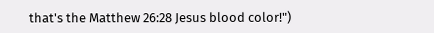that's the Matthew 26:28 Jesus blood color!")